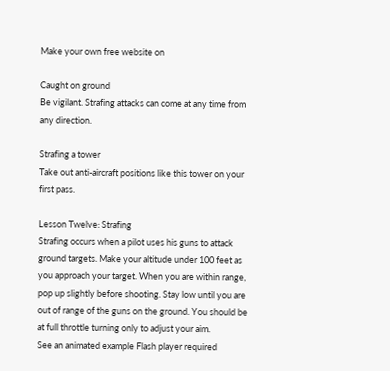Make your own free website on

Caught on ground
Be vigilant. Strafing attacks can come at any time from any direction.

Strafing a tower
Take out anti-aircraft positions like this tower on your first pass.

Lesson Twelve: Strafing
Strafing occurs when a pilot uses his guns to attack ground targets. Make your altitude under 100 feet as you approach your target. When you are within range, pop up slightly before shooting. Stay low until you are out of range of the guns on the ground. You should be at full throttle turning only to adjust your aim.
See an animated example Flash player required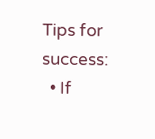Tips for success:
  • If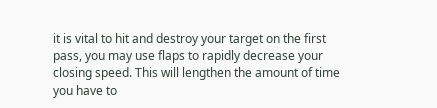it is vital to hit and destroy your target on the first pass, you may use flaps to rapidly decrease your closing speed. This will lengthen the amount of time you have to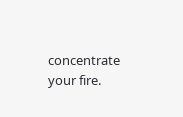concentrate your fire.